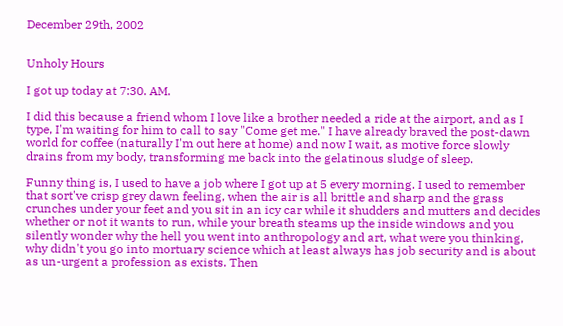December 29th, 2002


Unholy Hours

I got up today at 7:30. AM.

I did this because a friend whom I love like a brother needed a ride at the airport, and as I type, I'm waiting for him to call to say "Come get me." I have already braved the post-dawn world for coffee (naturally I'm out here at home) and now I wait, as motive force slowly drains from my body, transforming me back into the gelatinous sludge of sleep.

Funny thing is, I used to have a job where I got up at 5 every morning. I used to remember that sort've crisp grey dawn feeling, when the air is all brittle and sharp and the grass crunches under your feet and you sit in an icy car while it shudders and mutters and decides whether or not it wants to run, while your breath steams up the inside windows and you silently wonder why the hell you went into anthropology and art, what were you thinking, why didn't you go into mortuary science which at least always has job security and is about as un-urgent a profession as exists. Then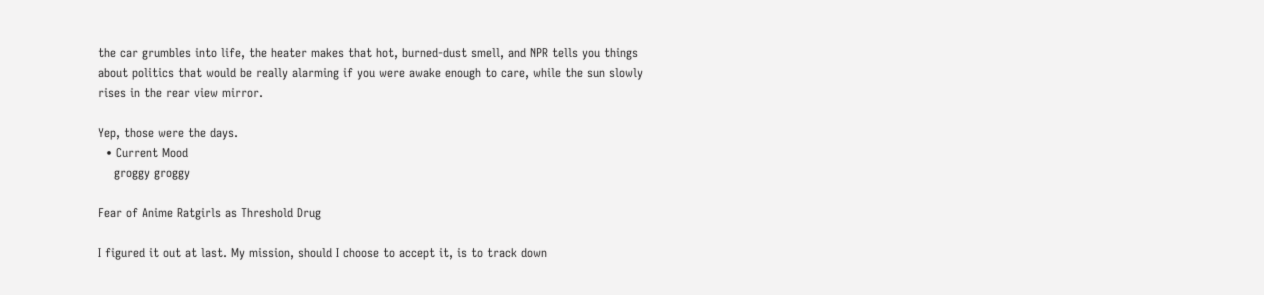the car grumbles into life, the heater makes that hot, burned-dust smell, and NPR tells you things about politics that would be really alarming if you were awake enough to care, while the sun slowly rises in the rear view mirror.

Yep, those were the days.
  • Current Mood
    groggy groggy

Fear of Anime Ratgirls as Threshold Drug

I figured it out at last. My mission, should I choose to accept it, is to track down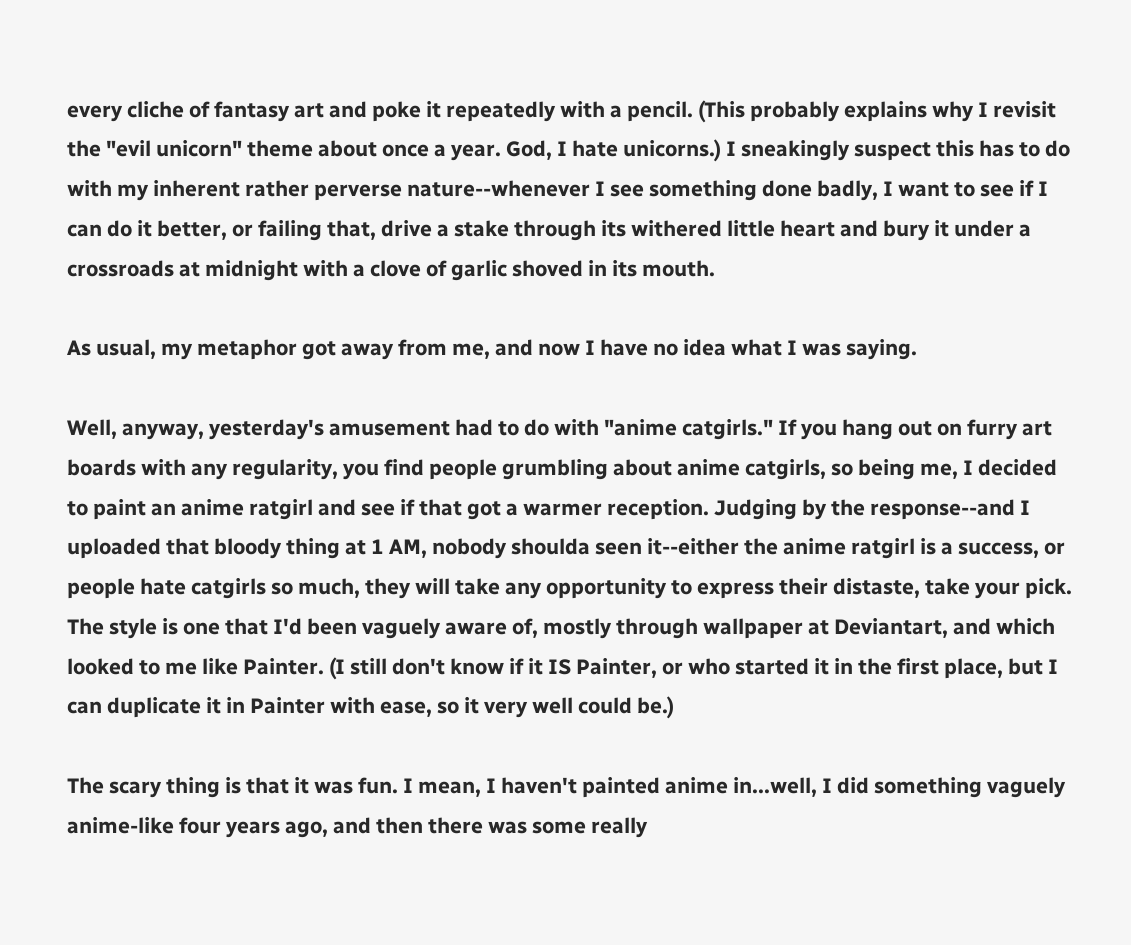every cliche of fantasy art and poke it repeatedly with a pencil. (This probably explains why I revisit the "evil unicorn" theme about once a year. God, I hate unicorns.) I sneakingly suspect this has to do with my inherent rather perverse nature--whenever I see something done badly, I want to see if I can do it better, or failing that, drive a stake through its withered little heart and bury it under a crossroads at midnight with a clove of garlic shoved in its mouth.

As usual, my metaphor got away from me, and now I have no idea what I was saying.

Well, anyway, yesterday's amusement had to do with "anime catgirls." If you hang out on furry art boards with any regularity, you find people grumbling about anime catgirls, so being me, I decided to paint an anime ratgirl and see if that got a warmer reception. Judging by the response--and I uploaded that bloody thing at 1 AM, nobody shoulda seen it--either the anime ratgirl is a success, or people hate catgirls so much, they will take any opportunity to express their distaste, take your pick. The style is one that I'd been vaguely aware of, mostly through wallpaper at Deviantart, and which looked to me like Painter. (I still don't know if it IS Painter, or who started it in the first place, but I can duplicate it in Painter with ease, so it very well could be.)

The scary thing is that it was fun. I mean, I haven't painted anime in...well, I did something vaguely anime-like four years ago, and then there was some really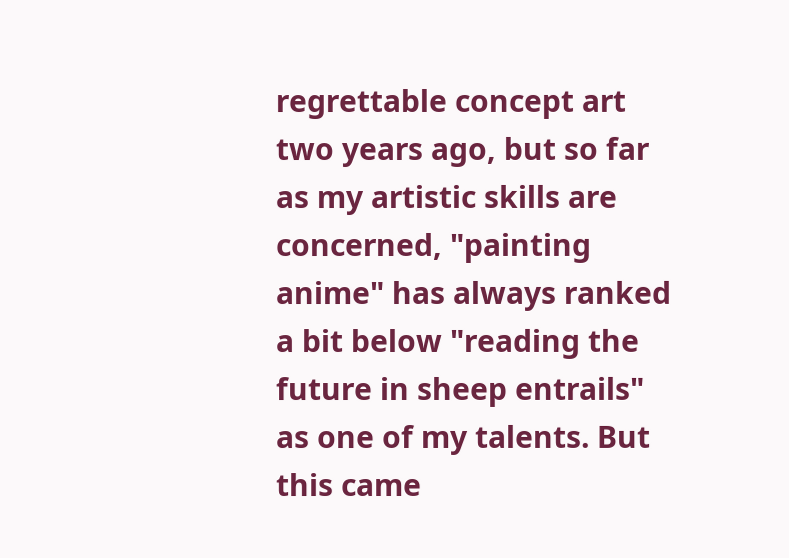regrettable concept art two years ago, but so far as my artistic skills are concerned, "painting anime" has always ranked a bit below "reading the future in sheep entrails" as one of my talents. But this came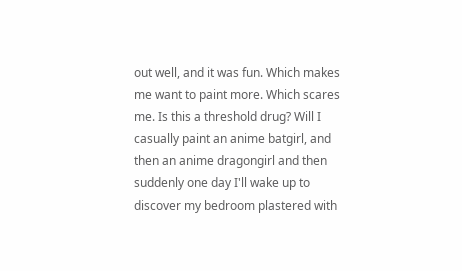out well, and it was fun. Which makes me want to paint more. Which scares me. Is this a threshold drug? Will I casually paint an anime batgirl, and then an anime dragongirl and then suddenly one day I'll wake up to discover my bedroom plastered with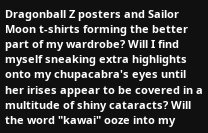Dragonball Z posters and Sailor Moon t-shirts forming the better part of my wardrobe? Will I find myself sneaking extra highlights onto my chupacabra's eyes until her irises appear to be covered in a multitude of shiny cataracts? Will the word "kawai" ooze into my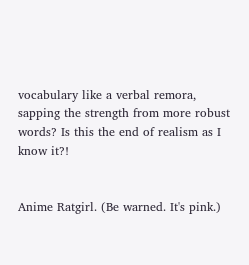vocabulary like a verbal remora, sapping the strength from more robust words? Is this the end of realism as I know it?!


Anime Ratgirl. (Be warned. It's pink.)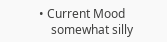• Current Mood
    somewhat silly